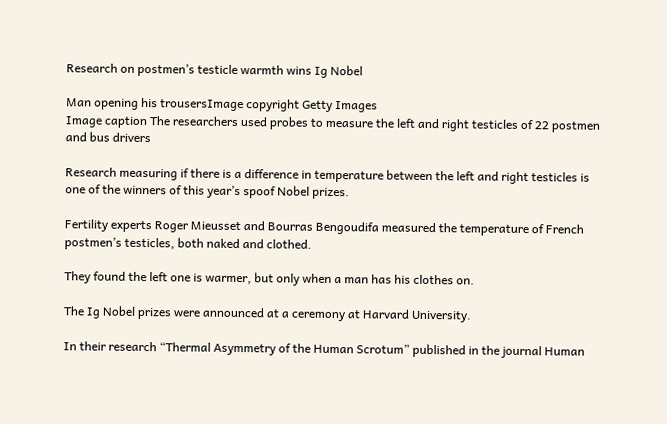Research on postmen’s testicle warmth wins Ig Nobel

Man opening his trousersImage copyright Getty Images
Image caption The researchers used probes to measure the left and right testicles of 22 postmen and bus drivers

Research measuring if there is a difference in temperature between the left and right testicles is one of the winners of this year’s spoof Nobel prizes.

Fertility experts Roger Mieusset and Bourras Bengoudifa measured the temperature of French postmen’s testicles, both naked and clothed.

They found the left one is warmer, but only when a man has his clothes on.

The Ig Nobel prizes were announced at a ceremony at Harvard University.

In their research “Thermal Asymmetry of the Human Scrotum” published in the journal Human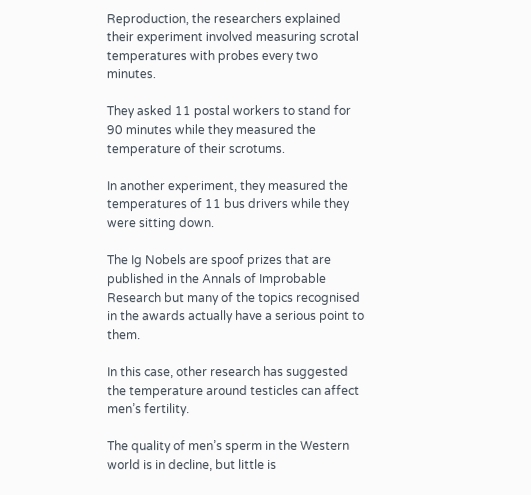Reproduction, the researchers explained their experiment involved measuring scrotal temperatures with probes every two minutes.

They asked 11 postal workers to stand for 90 minutes while they measured the temperature of their scrotums.

In another experiment, they measured the temperatures of 11 bus drivers while they were sitting down.

The Ig Nobels are spoof prizes that are published in the Annals of Improbable Research but many of the topics recognised in the awards actually have a serious point to them.

In this case, other research has suggested the temperature around testicles can affect men’s fertility.

The quality of men’s sperm in the Western world is in decline, but little is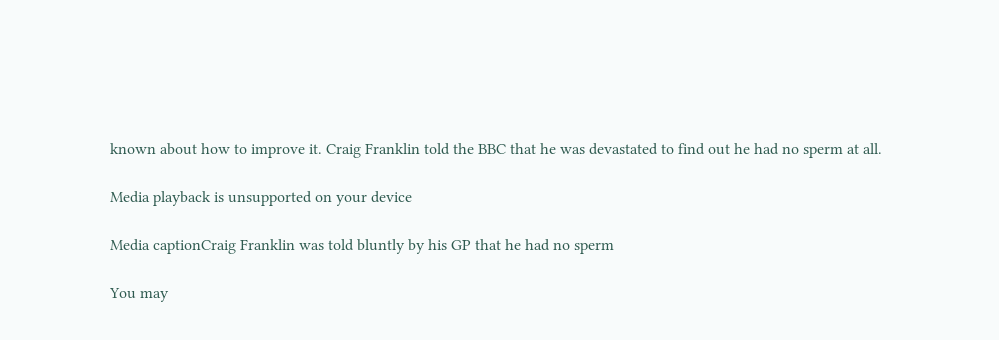known about how to improve it. Craig Franklin told the BBC that he was devastated to find out he had no sperm at all.

Media playback is unsupported on your device

Media captionCraig Franklin was told bluntly by his GP that he had no sperm

You may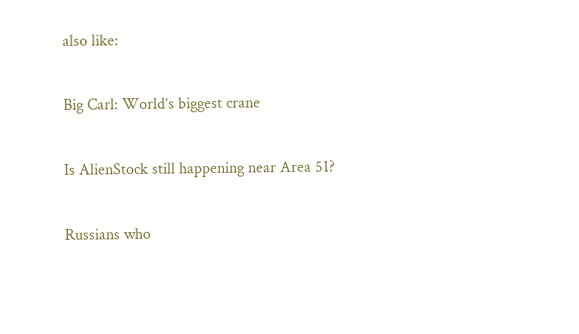also like:

Big Carl: World’s biggest crane

Is AlienStock still happening near Area 51?

Russians who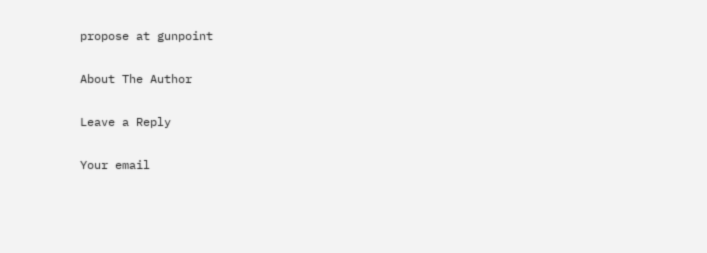propose at gunpoint

About The Author

Leave a Reply

Your email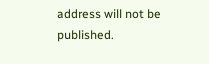address will not be published.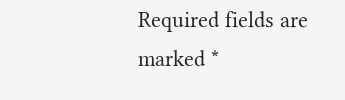Required fields are marked *